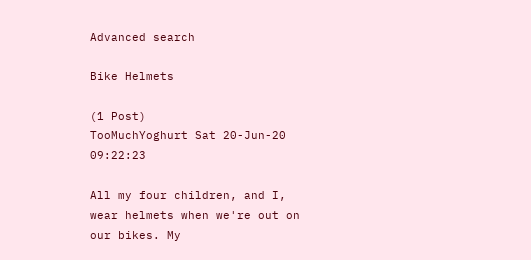Advanced search

Bike Helmets

(1 Post)
TooMuchYoghurt Sat 20-Jun-20 09:22:23

All my four children, and I, wear helmets when we're out on our bikes. My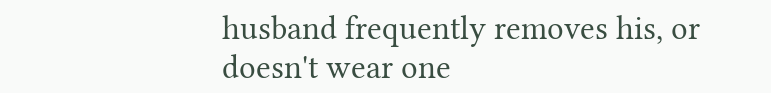husband frequently removes his, or doesn't wear one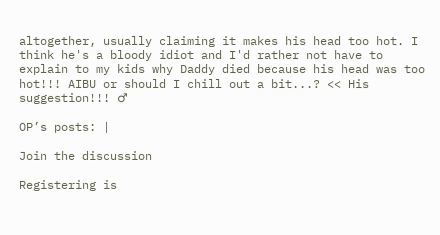altogether, usually claiming it makes his head too hot. I think he's a bloody idiot and I'd rather not have to explain to my kids why Daddy died because his head was too hot!!! AIBU or should I chill out a bit...? << His suggestion!!! ♂

OP’s posts: |

Join the discussion

Registering is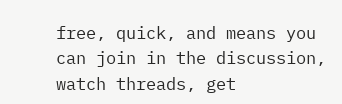free, quick, and means you can join in the discussion, watch threads, get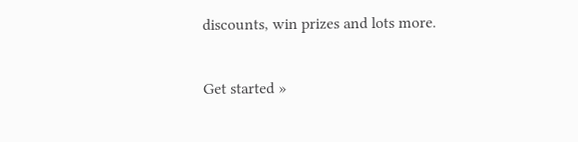discounts, win prizes and lots more.

Get started »